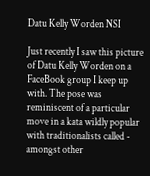Datu Kelly Worden NSI

Just recently I saw this picture of Datu Kelly Worden on a FaceBook group I keep up with. The pose was reminiscent of a particular move in a kata wildly popular with traditionalists called - amongst other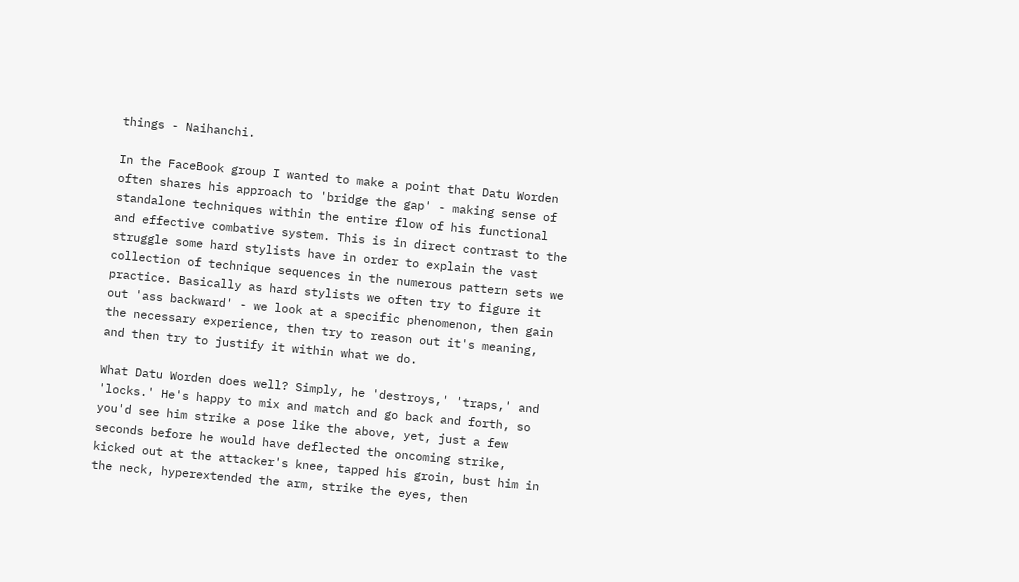things - Naihanchi.

In the FaceBook group I wanted to make a point that Datu Worden often shares his approach to 'bridge the gap' - making sense of standalone techniques within the entire flow of his functional and effective combative system. This is in direct contrast to the struggle some hard stylists have in order to explain the vast collection of technique sequences in the numerous pattern sets we practice. Basically as hard stylists we often try to figure it out 'ass backward' - we look at a specific phenomenon, then gain the necessary experience, then try to reason out it's meaning, and then try to justify it within what we do.

What Datu Worden does well? Simply, he 'destroys,' 'traps,' and 'locks.' He's happy to mix and match and go back and forth, so you'd see him strike a pose like the above, yet, just a few seconds before he would have deflected the oncoming strike, kicked out at the attacker's knee, tapped his groin, bust him in the neck, hyperextended the arm, strike the eyes, then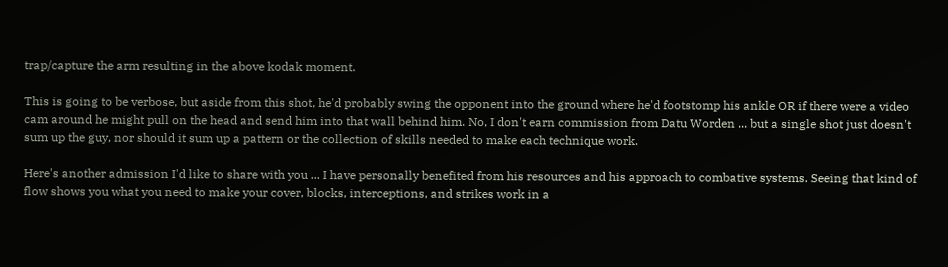trap/capture the arm resulting in the above kodak moment.

This is going to be verbose, but aside from this shot, he'd probably swing the opponent into the ground where he'd footstomp his ankle OR if there were a video cam around he might pull on the head and send him into that wall behind him. No, I don't earn commission from Datu Worden ... but a single shot just doesn't sum up the guy, nor should it sum up a pattern or the collection of skills needed to make each technique work.

Here's another admission I'd like to share with you ... I have personally benefited from his resources and his approach to combative systems. Seeing that kind of flow shows you what you need to make your cover, blocks, interceptions, and strikes work in a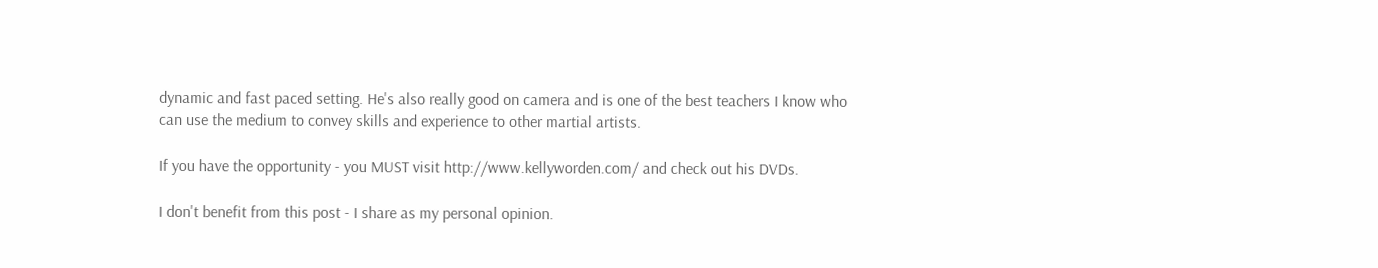dynamic and fast paced setting. He's also really good on camera and is one of the best teachers I know who can use the medium to convey skills and experience to other martial artists.

If you have the opportunity - you MUST visit http://www.kellyworden.com/ and check out his DVDs.

I don't benefit from this post - I share as my personal opinion.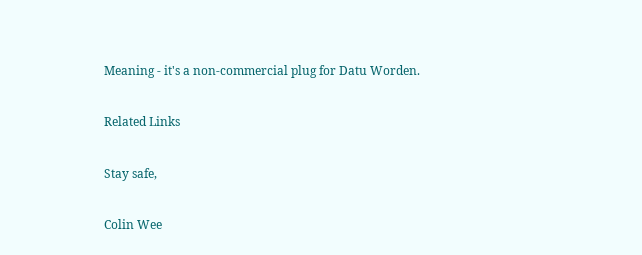Meaning - it's a non-commercial plug for Datu Worden.

Related Links

Stay safe,

Colin Wee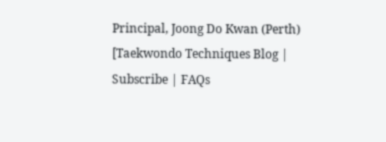Principal, Joong Do Kwan (Perth)
[Taekwondo Techniques Blog | Subscribe | FAQs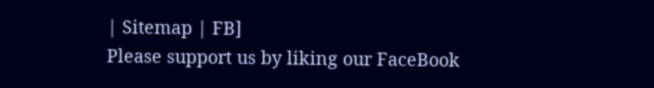| Sitemap | FB]
Please support us by liking our FaceBook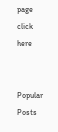page click here


Popular Posts